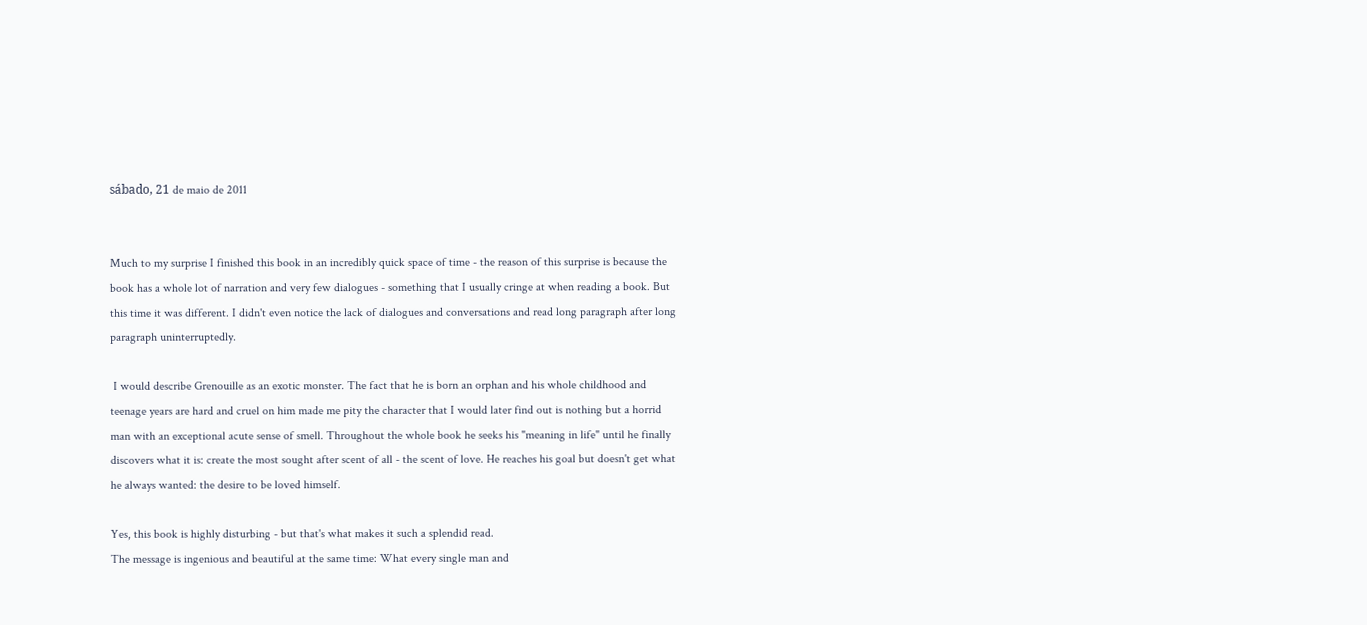sábado, 21 de maio de 2011


Much to my surprise I finished this book in an incredibly quick space of time - the reason of this surprise is because the book has a whole lot of narration and very few dialogues - something that I usually cringe at when reading a book. But this time it was different. I didn't even notice the lack of dialogues and conversations and read long paragraph after long paragraph uninterruptedly.

 I would describe Grenouille as an exotic monster. The fact that he is born an orphan and his whole childhood and teenage years are hard and cruel on him made me pity the character that I would later find out is nothing but a horrid man with an exceptional acute sense of smell. Throughout the whole book he seeks his "meaning in life" until he finally discovers what it is: create the most sought after scent of all - the scent of love. He reaches his goal but doesn't get what he always wanted: the desire to be loved himself.

Yes, this book is highly disturbing - but that's what makes it such a splendid read.
The message is ingenious and beautiful at the same time: What every single man and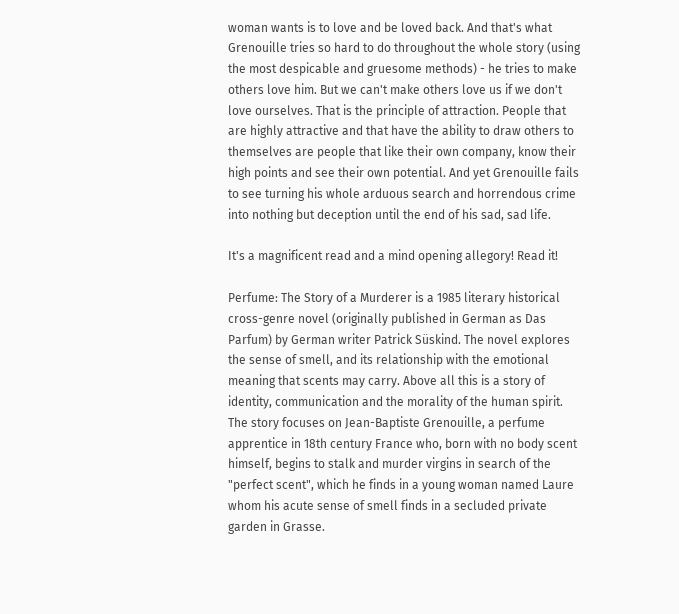woman wants is to love and be loved back. And that's what Grenouille tries so hard to do throughout the whole story (using the most despicable and gruesome methods) - he tries to make others love him. But we can't make others love us if we don't love ourselves. That is the principle of attraction. People that are highly attractive and that have the ability to draw others to themselves are people that like their own company, know their high points and see their own potential. And yet Grenouille fails to see turning his whole arduous search and horrendous crime into nothing but deception until the end of his sad, sad life.

It's a magnificent read and a mind opening allegory! Read it!

Perfume: The Story of a Murderer is a 1985 literary historical cross-genre novel (originally published in German as Das Parfum) by German writer Patrick Süskind. The novel explores the sense of smell, and its relationship with the emotional meaning that scents may carry. Above all this is a story of identity, communication and the morality of the human spirit.
The story focuses on Jean-Baptiste Grenouille, a perfume apprentice in 18th century France who, born with no body scent himself, begins to stalk and murder virgins in search of the "perfect scent", which he finds in a young woman named Laure whom his acute sense of smell finds in a secluded private garden in Grasse.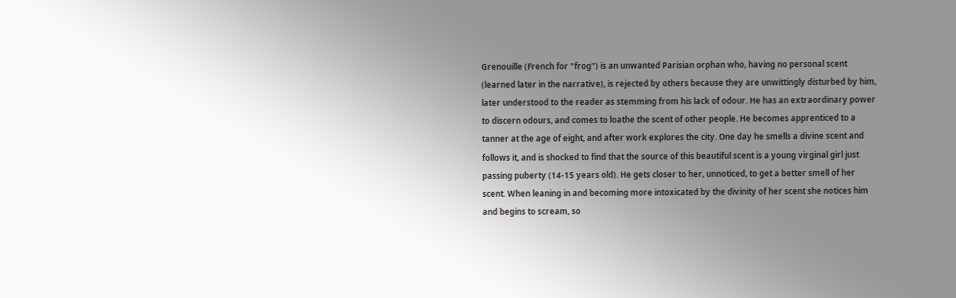Grenouille (French for "frog") is an unwanted Parisian orphan who, having no personal scent (learned later in the narrative), is rejected by others because they are unwittingly disturbed by him, later understood to the reader as stemming from his lack of odour. He has an extraordinary power to discern odours, and comes to loathe the scent of other people. He becomes apprenticed to a tanner at the age of eight, and after work explores the city. One day he smells a divine scent and follows it, and is shocked to find that the source of this beautiful scent is a young virginal girl just passing puberty (14-15 years old). He gets closer to her, unnoticed, to get a better smell of her scent. When leaning in and becoming more intoxicated by the divinity of her scent she notices him and begins to scream, so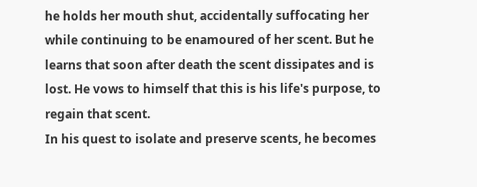he holds her mouth shut, accidentally suffocating her while continuing to be enamoured of her scent. But he learns that soon after death the scent dissipates and is lost. He vows to himself that this is his life's purpose, to regain that scent.
In his quest to isolate and preserve scents, he becomes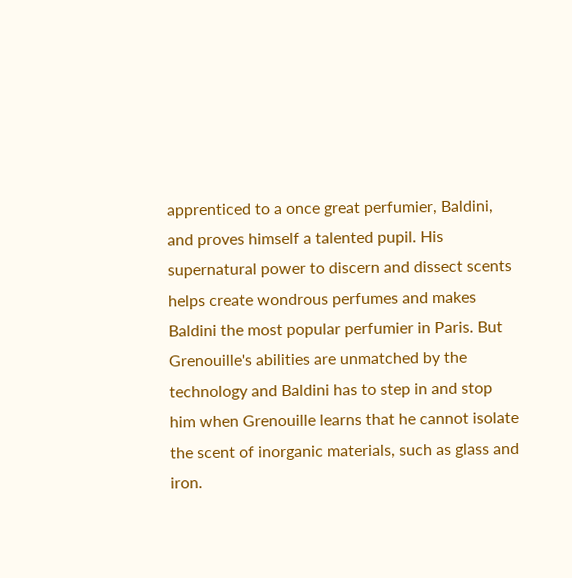apprenticed to a once great perfumier, Baldini, and proves himself a talented pupil. His supernatural power to discern and dissect scents helps create wondrous perfumes and makes Baldini the most popular perfumier in Paris. But Grenouille's abilities are unmatched by the technology and Baldini has to step in and stop him when Grenouille learns that he cannot isolate the scent of inorganic materials, such as glass and iron.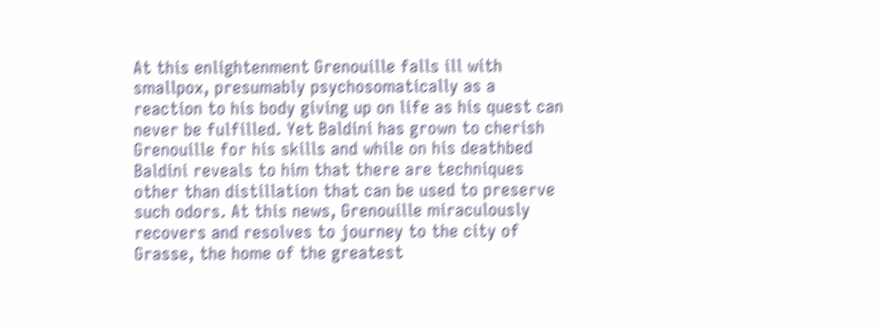At this enlightenment Grenouille falls ill with smallpox, presumably psychosomatically as a reaction to his body giving up on life as his quest can never be fulfilled. Yet Baldini has grown to cherish Grenouille for his skills and while on his deathbed Baldini reveals to him that there are techniques other than distillation that can be used to preserve such odors. At this news, Grenouille miraculously recovers and resolves to journey to the city of Grasse, the home of the greatest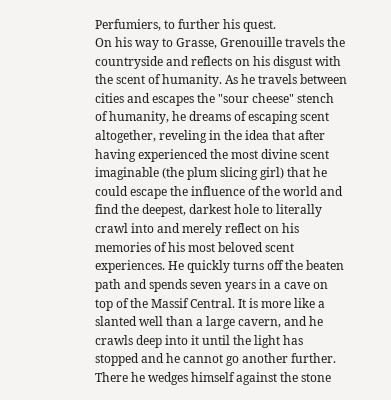Perfumiers, to further his quest.
On his way to Grasse, Grenouille travels the countryside and reflects on his disgust with the scent of humanity. As he travels between cities and escapes the "sour cheese" stench of humanity, he dreams of escaping scent altogether, reveling in the idea that after having experienced the most divine scent imaginable (the plum slicing girl) that he could escape the influence of the world and find the deepest, darkest hole to literally crawl into and merely reflect on his memories of his most beloved scent experiences. He quickly turns off the beaten path and spends seven years in a cave on top of the Massif Central. It is more like a slanted well than a large cavern, and he crawls deep into it until the light has stopped and he cannot go another further. There he wedges himself against the stone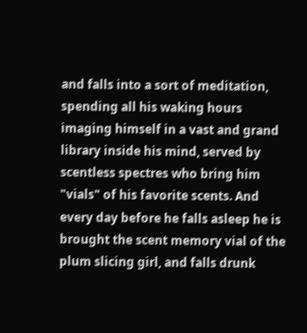and falls into a sort of meditation, spending all his waking hours imaging himself in a vast and grand library inside his mind, served by scentless spectres who bring him "vials" of his favorite scents. And every day before he falls asleep he is brought the scent memory vial of the plum slicing girl, and falls drunk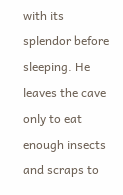with its splendor before sleeping. He leaves the cave only to eat enough insects and scraps to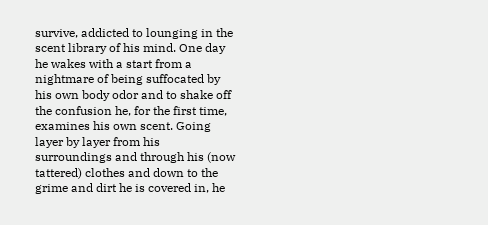survive, addicted to lounging in the scent library of his mind. One day he wakes with a start from a nightmare of being suffocated by his own body odor and to shake off the confusion he, for the first time, examines his own scent. Going layer by layer from his surroundings and through his (now tattered) clothes and down to the grime and dirt he is covered in, he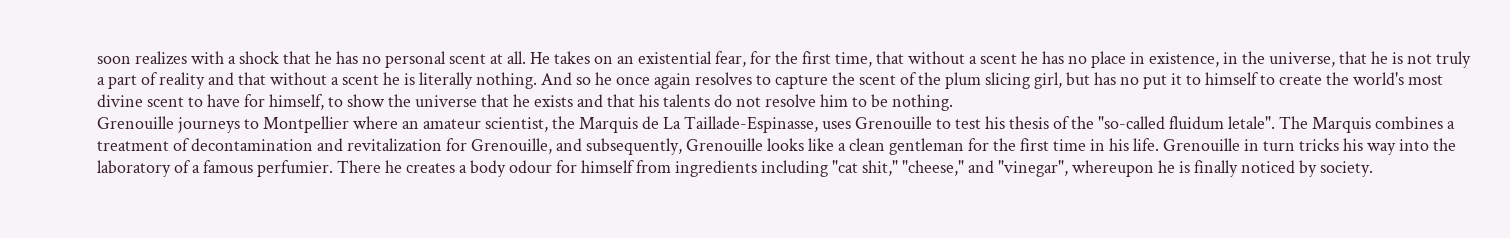soon realizes with a shock that he has no personal scent at all. He takes on an existential fear, for the first time, that without a scent he has no place in existence, in the universe, that he is not truly a part of reality and that without a scent he is literally nothing. And so he once again resolves to capture the scent of the plum slicing girl, but has no put it to himself to create the world's most divine scent to have for himself, to show the universe that he exists and that his talents do not resolve him to be nothing.
Grenouille journeys to Montpellier where an amateur scientist, the Marquis de La Taillade-Espinasse, uses Grenouille to test his thesis of the "so-called fluidum letale". The Marquis combines a treatment of decontamination and revitalization for Grenouille, and subsequently, Grenouille looks like a clean gentleman for the first time in his life. Grenouille in turn tricks his way into the laboratory of a famous perfumier. There he creates a body odour for himself from ingredients including "cat shit," "cheese," and "vinegar", whereupon he is finally noticed by society.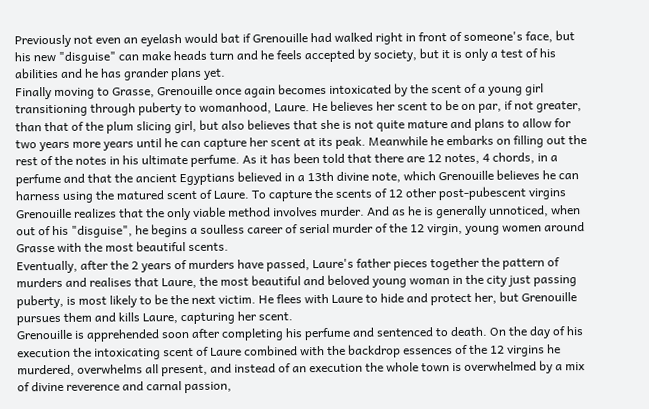Previously not even an eyelash would bat if Grenouille had walked right in front of someone's face, but his new "disguise" can make heads turn and he feels accepted by society, but it is only a test of his abilities and he has grander plans yet.
Finally moving to Grasse, Grenouille once again becomes intoxicated by the scent of a young girl transitioning through puberty to womanhood, Laure. He believes her scent to be on par, if not greater, than that of the plum slicing girl, but also believes that she is not quite mature and plans to allow for two years more years until he can capture her scent at its peak. Meanwhile he embarks on filling out the rest of the notes in his ultimate perfume. As it has been told that there are 12 notes, 4 chords, in a perfume and that the ancient Egyptians believed in a 13th divine note, which Grenouille believes he can harness using the matured scent of Laure. To capture the scents of 12 other post-pubescent virgins Grenouille realizes that the only viable method involves murder. And as he is generally unnoticed, when out of his "disguise", he begins a soulless career of serial murder of the 12 virgin, young women around Grasse with the most beautiful scents.
Eventually, after the 2 years of murders have passed, Laure's father pieces together the pattern of murders and realises that Laure, the most beautiful and beloved young woman in the city just passing puberty, is most likely to be the next victim. He flees with Laure to hide and protect her, but Grenouille pursues them and kills Laure, capturing her scent.
Grenouille is apprehended soon after completing his perfume and sentenced to death. On the day of his execution the intoxicating scent of Laure combined with the backdrop essences of the 12 virgins he murdered, overwhelms all present, and instead of an execution the whole town is overwhelmed by a mix of divine reverence and carnal passion,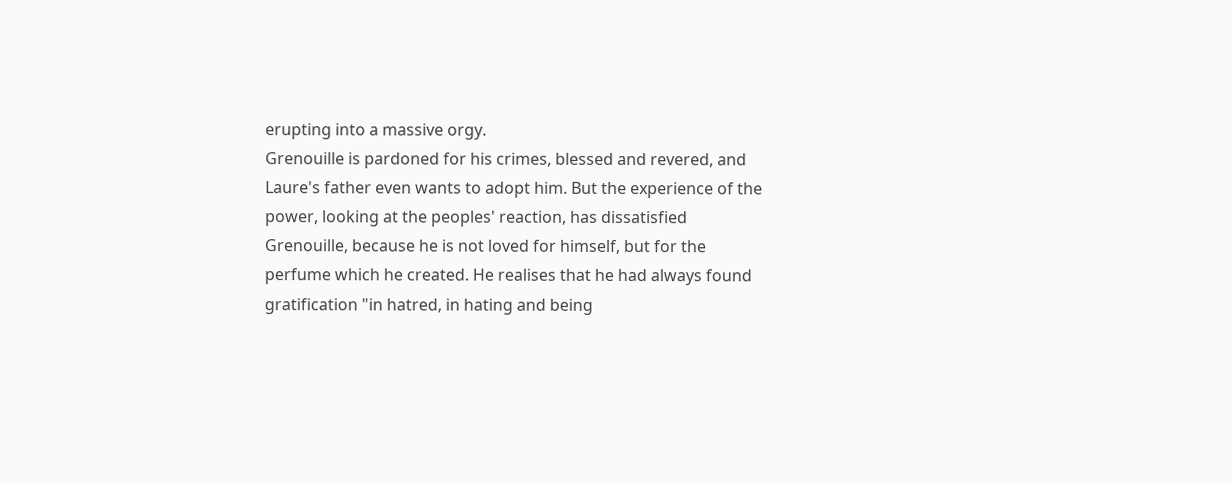erupting into a massive orgy.
Grenouille is pardoned for his crimes, blessed and revered, and Laure's father even wants to adopt him. But the experience of the power, looking at the peoples' reaction, has dissatisfied Grenouille, because he is not loved for himself, but for the perfume which he created. He realises that he had always found gratification "in hatred, in hating and being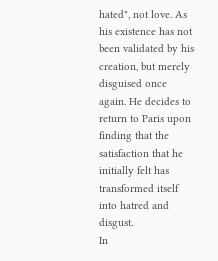hated", not love. As his existence has not been validated by his creation, but merely disguised once again. He decides to return to Paris upon finding that the satisfaction that he initially felt has transformed itself into hatred and disgust.
In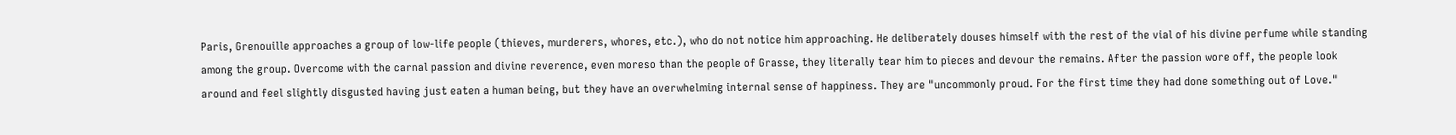Paris, Grenouille approaches a group of low-life people (thieves, murderers, whores, etc.), who do not notice him approaching. He deliberately douses himself with the rest of the vial of his divine perfume while standing among the group. Overcome with the carnal passion and divine reverence, even moreso than the people of Grasse, they literally tear him to pieces and devour the remains. After the passion wore off, the people look around and feel slightly disgusted having just eaten a human being, but they have an overwhelming internal sense of happiness. They are "uncommonly proud. For the first time they had done something out of Love."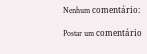Nenhum comentário:

Postar um comentário